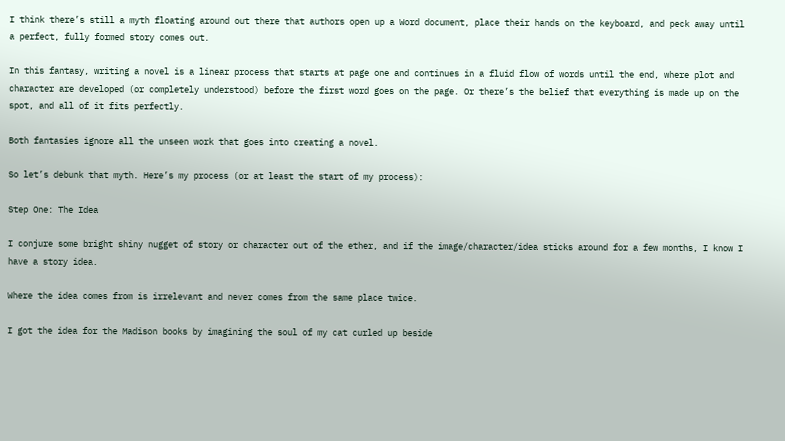I think there’s still a myth floating around out there that authors open up a Word document, place their hands on the keyboard, and peck away until a perfect, fully formed story comes out.

In this fantasy, writing a novel is a linear process that starts at page one and continues in a fluid flow of words until the end, where plot and character are developed (or completely understood) before the first word goes on the page. Or there’s the belief that everything is made up on the spot, and all of it fits perfectly.

Both fantasies ignore all the unseen work that goes into creating a novel.

So let’s debunk that myth. Here’s my process (or at least the start of my process):

Step One: The Idea

I conjure some bright shiny nugget of story or character out of the ether, and if the image/character/idea sticks around for a few months, I know I have a story idea.

Where the idea comes from is irrelevant and never comes from the same place twice.

I got the idea for the Madison books by imagining the soul of my cat curled up beside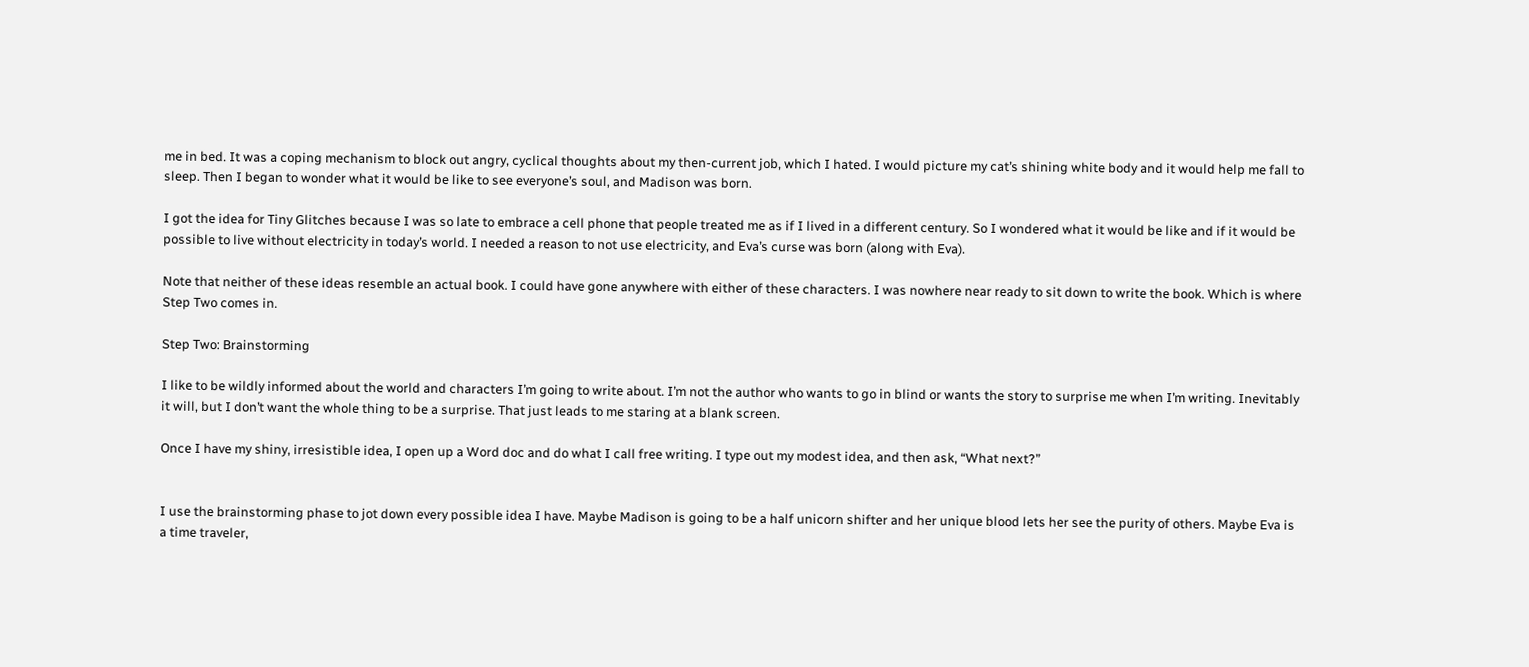me in bed. It was a coping mechanism to block out angry, cyclical thoughts about my then-current job, which I hated. I would picture my cat’s shining white body and it would help me fall to sleep. Then I began to wonder what it would be like to see everyone’s soul, and Madison was born.

I got the idea for Tiny Glitches because I was so late to embrace a cell phone that people treated me as if I lived in a different century. So I wondered what it would be like and if it would be possible to live without electricity in today’s world. I needed a reason to not use electricity, and Eva’s curse was born (along with Eva).

Note that neither of these ideas resemble an actual book. I could have gone anywhere with either of these characters. I was nowhere near ready to sit down to write the book. Which is where Step Two comes in.

Step Two: Brainstorming

I like to be wildly informed about the world and characters I’m going to write about. I’m not the author who wants to go in blind or wants the story to surprise me when I’m writing. Inevitably it will, but I don’t want the whole thing to be a surprise. That just leads to me staring at a blank screen.

Once I have my shiny, irresistible idea, I open up a Word doc and do what I call free writing. I type out my modest idea, and then ask, “What next?”


I use the brainstorming phase to jot down every possible idea I have. Maybe Madison is going to be a half unicorn shifter and her unique blood lets her see the purity of others. Maybe Eva is a time traveler,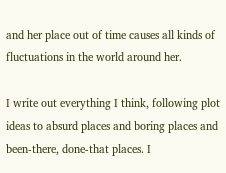and her place out of time causes all kinds of fluctuations in the world around her.

I write out everything I think, following plot ideas to absurd places and boring places and been-there, done-that places. I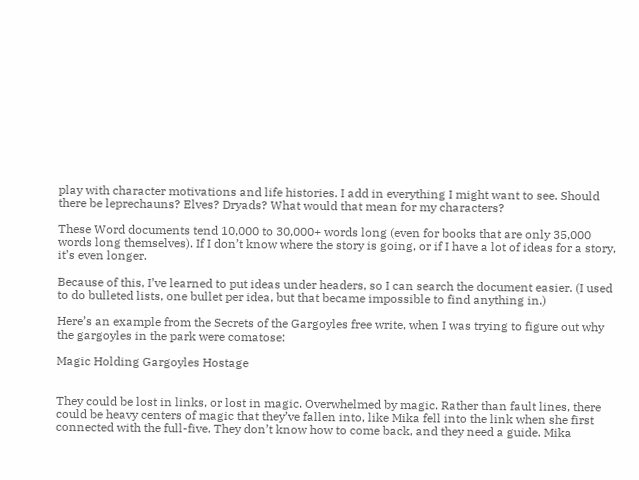play with character motivations and life histories. I add in everything I might want to see. Should there be leprechauns? Elves? Dryads? What would that mean for my characters?

These Word documents tend 10,000 to 30,000+ words long (even for books that are only 35,000 words long themselves). If I don’t know where the story is going, or if I have a lot of ideas for a story, it’s even longer.

Because of this, I’ve learned to put ideas under headers, so I can search the document easier. (I used to do bulleted lists, one bullet per idea, but that became impossible to find anything in.)

Here’s an example from the Secrets of the Gargoyles free write, when I was trying to figure out why the gargoyles in the park were comatose:

Magic Holding Gargoyles Hostage


They could be lost in links, or lost in magic. Overwhelmed by magic. Rather than fault lines, there could be heavy centers of magic that they’ve fallen into, like Mika fell into the link when she first connected with the full-five. They don’t know how to come back, and they need a guide. Mika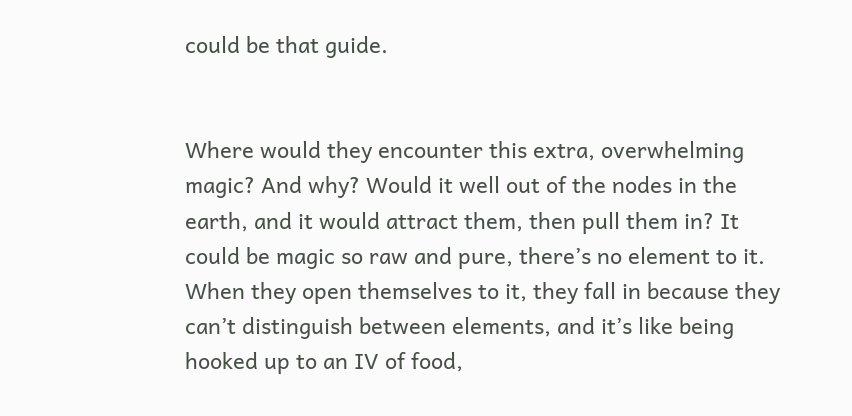could be that guide.


Where would they encounter this extra, overwhelming magic? And why? Would it well out of the nodes in the earth, and it would attract them, then pull them in? It could be magic so raw and pure, there’s no element to it. When they open themselves to it, they fall in because they can’t distinguish between elements, and it’s like being hooked up to an IV of food,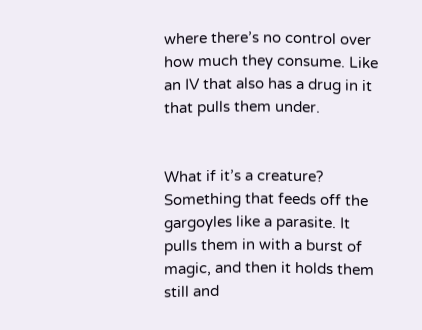where there’s no control over how much they consume. Like an IV that also has a drug in it that pulls them under.


What if it’s a creature? Something that feeds off the gargoyles like a parasite. It pulls them in with a burst of magic, and then it holds them still and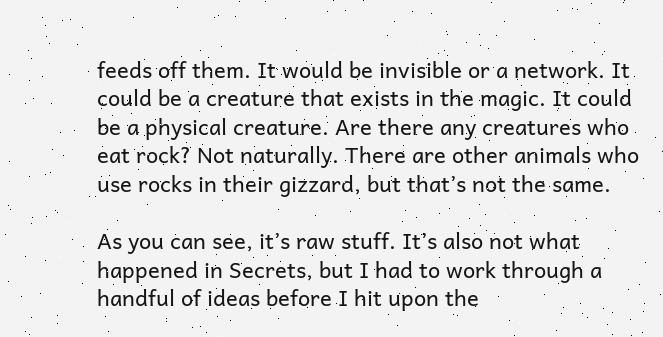feeds off them. It would be invisible or a network. It could be a creature that exists in the magic. It could be a physical creature. Are there any creatures who eat rock? Not naturally. There are other animals who use rocks in their gizzard, but that’s not the same.

As you can see, it’s raw stuff. It’s also not what happened in Secrets, but I had to work through a handful of ideas before I hit upon the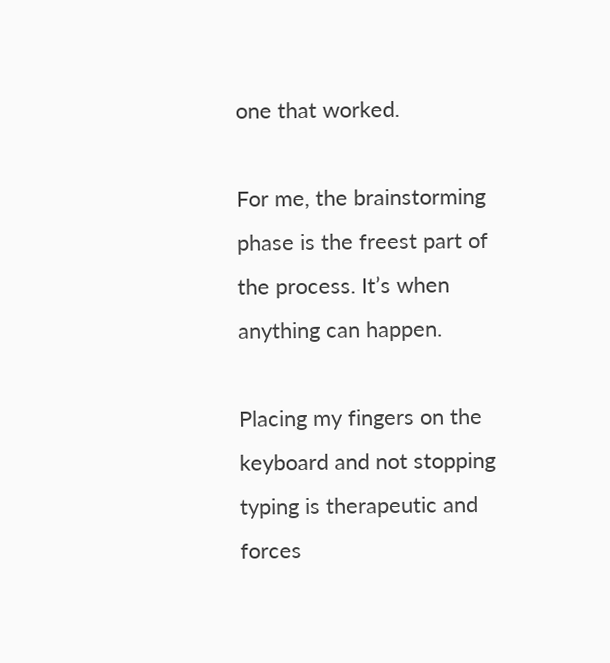one that worked.

For me, the brainstorming phase is the freest part of the process. It’s when anything can happen.

Placing my fingers on the keyboard and not stopping typing is therapeutic and forces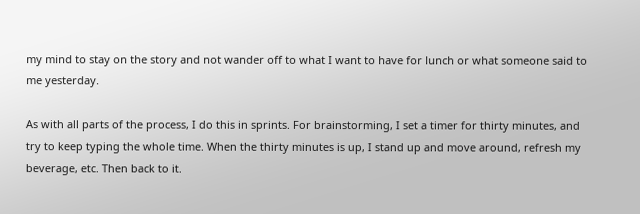my mind to stay on the story and not wander off to what I want to have for lunch or what someone said to me yesterday.

As with all parts of the process, I do this in sprints. For brainstorming, I set a timer for thirty minutes, and try to keep typing the whole time. When the thirty minutes is up, I stand up and move around, refresh my beverage, etc. Then back to it.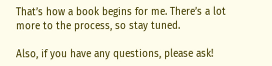That’s how a book begins for me. There’s a lot more to the process, so stay tuned.

Also, if you have any questions, please ask!